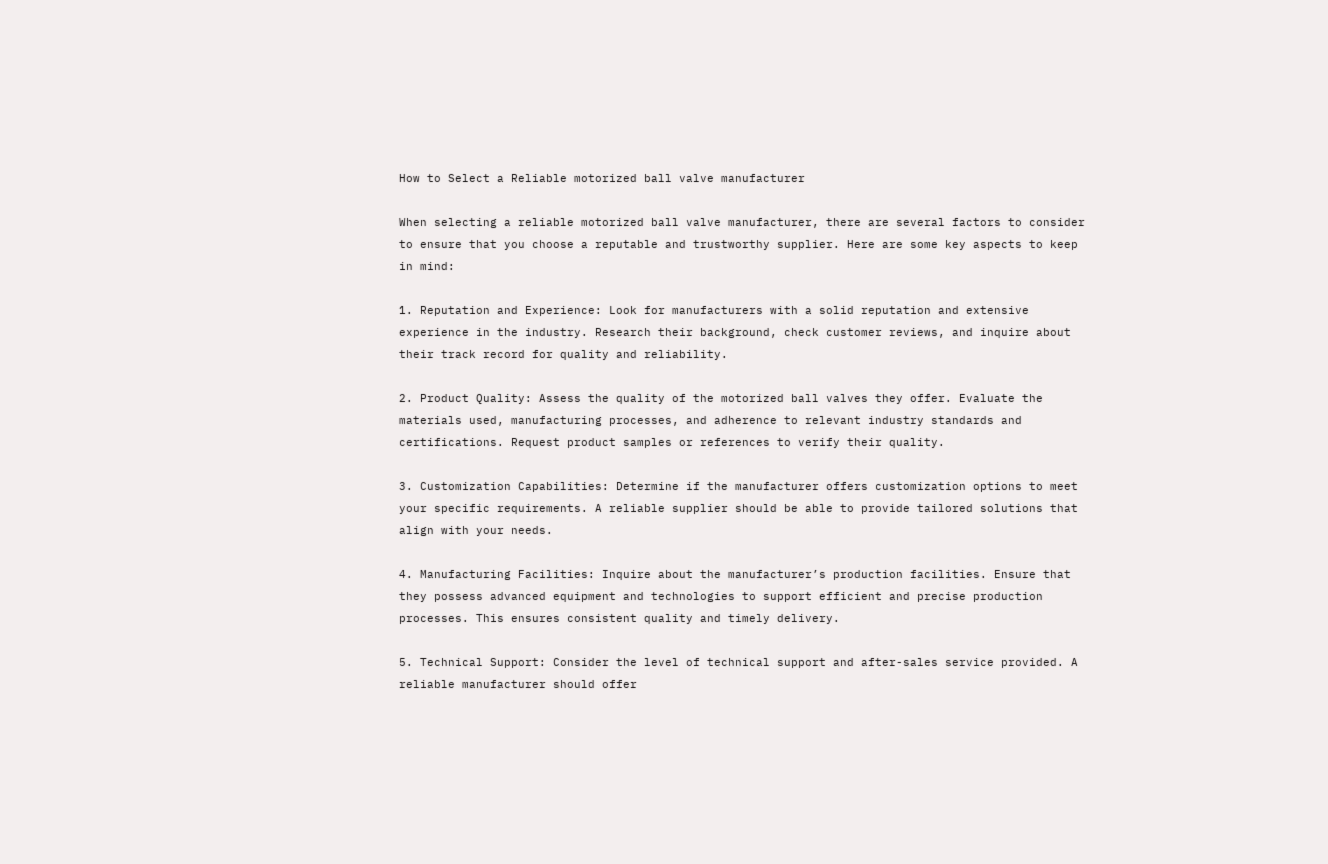How to Select a Reliable motorized ball valve manufacturer

When selecting a reliable motorized ball valve manufacturer, there are several factors to consider to ensure that you choose a reputable and trustworthy supplier. Here are some key aspects to keep in mind:

1. Reputation and Experience: Look for manufacturers with a solid reputation and extensive experience in the industry. Research their background, check customer reviews, and inquire about their track record for quality and reliability.

2. Product Quality: Assess the quality of the motorized ball valves they offer. Evaluate the materials used, manufacturing processes, and adherence to relevant industry standards and certifications. Request product samples or references to verify their quality.

3. Customization Capabilities: Determine if the manufacturer offers customization options to meet your specific requirements. A reliable supplier should be able to provide tailored solutions that align with your needs.

4. Manufacturing Facilities: Inquire about the manufacturer’s production facilities. Ensure that they possess advanced equipment and technologies to support efficient and precise production processes. This ensures consistent quality and timely delivery.

5. Technical Support: Consider the level of technical support and after-sales service provided. A reliable manufacturer should offer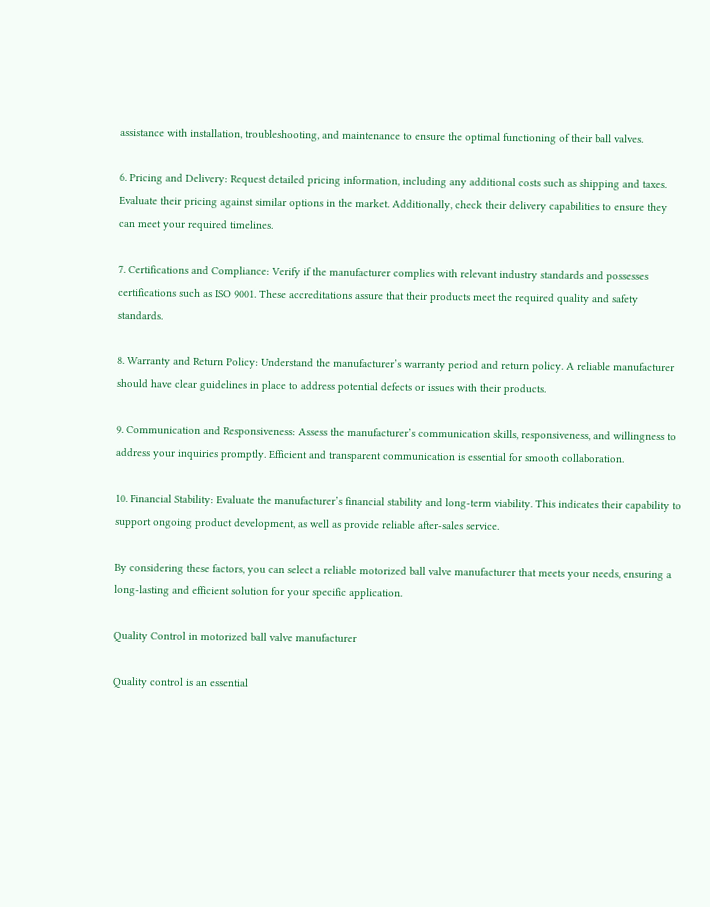assistance with installation, troubleshooting, and maintenance to ensure the optimal functioning of their ball valves.

6. Pricing and Delivery: Request detailed pricing information, including any additional costs such as shipping and taxes. Evaluate their pricing against similar options in the market. Additionally, check their delivery capabilities to ensure they can meet your required timelines.

7. Certifications and Compliance: Verify if the manufacturer complies with relevant industry standards and possesses certifications such as ISO 9001. These accreditations assure that their products meet the required quality and safety standards.

8. Warranty and Return Policy: Understand the manufacturer’s warranty period and return policy. A reliable manufacturer should have clear guidelines in place to address potential defects or issues with their products.

9. Communication and Responsiveness: Assess the manufacturer’s communication skills, responsiveness, and willingness to address your inquiries promptly. Efficient and transparent communication is essential for smooth collaboration.

10. Financial Stability: Evaluate the manufacturer’s financial stability and long-term viability. This indicates their capability to support ongoing product development, as well as provide reliable after-sales service.

By considering these factors, you can select a reliable motorized ball valve manufacturer that meets your needs, ensuring a long-lasting and efficient solution for your specific application.

Quality Control in motorized ball valve manufacturer

Quality control is an essential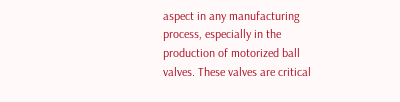aspect in any manufacturing process, especially in the production of motorized ball valves. These valves are critical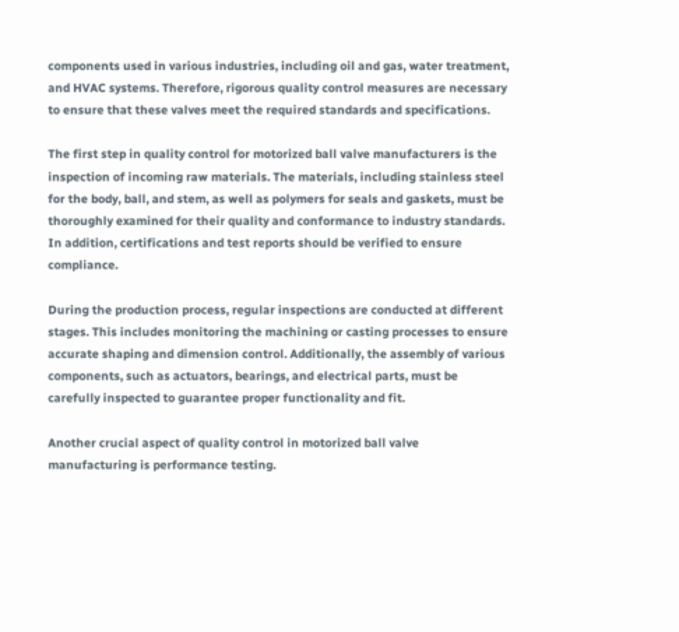components used in various industries, including oil and gas, water treatment, and HVAC systems. Therefore, rigorous quality control measures are necessary to ensure that these valves meet the required standards and specifications.

The first step in quality control for motorized ball valve manufacturers is the inspection of incoming raw materials. The materials, including stainless steel for the body, ball, and stem, as well as polymers for seals and gaskets, must be thoroughly examined for their quality and conformance to industry standards. In addition, certifications and test reports should be verified to ensure compliance.

During the production process, regular inspections are conducted at different stages. This includes monitoring the machining or casting processes to ensure accurate shaping and dimension control. Additionally, the assembly of various components, such as actuators, bearings, and electrical parts, must be carefully inspected to guarantee proper functionality and fit.

Another crucial aspect of quality control in motorized ball valve manufacturing is performance testing.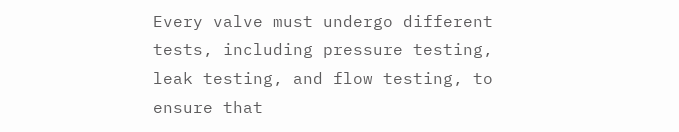Every valve must undergo different tests, including pressure testing, leak testing, and flow testing, to ensure that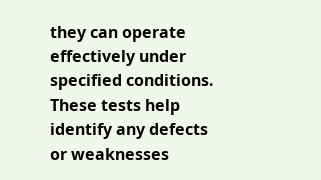they can operate effectively under specified conditions. These tests help identify any defects or weaknesses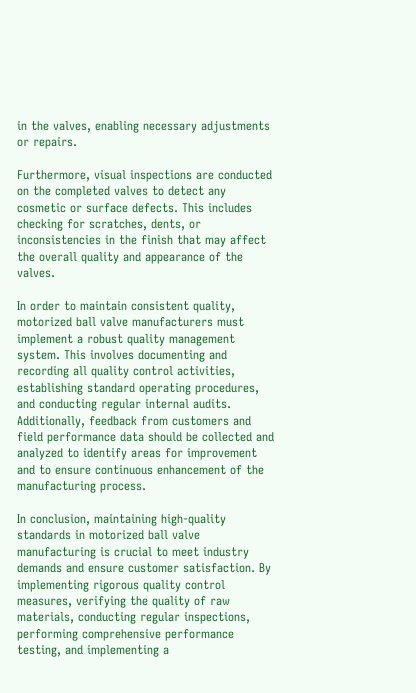in the valves, enabling necessary adjustments or repairs.

Furthermore, visual inspections are conducted on the completed valves to detect any cosmetic or surface defects. This includes checking for scratches, dents, or inconsistencies in the finish that may affect the overall quality and appearance of the valves.

In order to maintain consistent quality, motorized ball valve manufacturers must implement a robust quality management system. This involves documenting and recording all quality control activities, establishing standard operating procedures, and conducting regular internal audits. Additionally, feedback from customers and field performance data should be collected and analyzed to identify areas for improvement and to ensure continuous enhancement of the manufacturing process.

In conclusion, maintaining high-quality standards in motorized ball valve manufacturing is crucial to meet industry demands and ensure customer satisfaction. By implementing rigorous quality control measures, verifying the quality of raw materials, conducting regular inspections, performing comprehensive performance testing, and implementing a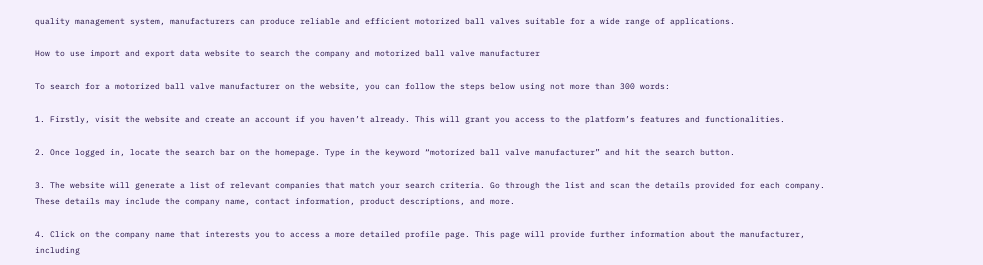quality management system, manufacturers can produce reliable and efficient motorized ball valves suitable for a wide range of applications.

How to use import and export data website to search the company and motorized ball valve manufacturer

To search for a motorized ball valve manufacturer on the website, you can follow the steps below using not more than 300 words:

1. Firstly, visit the website and create an account if you haven’t already. This will grant you access to the platform’s features and functionalities.

2. Once logged in, locate the search bar on the homepage. Type in the keyword “motorized ball valve manufacturer” and hit the search button.

3. The website will generate a list of relevant companies that match your search criteria. Go through the list and scan the details provided for each company. These details may include the company name, contact information, product descriptions, and more.

4. Click on the company name that interests you to access a more detailed profile page. This page will provide further information about the manufacturer, including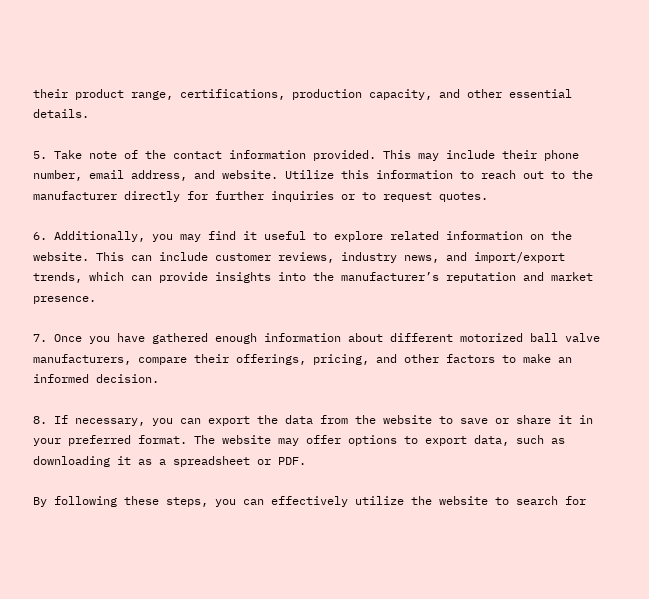their product range, certifications, production capacity, and other essential details.

5. Take note of the contact information provided. This may include their phone number, email address, and website. Utilize this information to reach out to the manufacturer directly for further inquiries or to request quotes.

6. Additionally, you may find it useful to explore related information on the website. This can include customer reviews, industry news, and import/export trends, which can provide insights into the manufacturer’s reputation and market presence.

7. Once you have gathered enough information about different motorized ball valve manufacturers, compare their offerings, pricing, and other factors to make an informed decision.

8. If necessary, you can export the data from the website to save or share it in your preferred format. The website may offer options to export data, such as downloading it as a spreadsheet or PDF.

By following these steps, you can effectively utilize the website to search for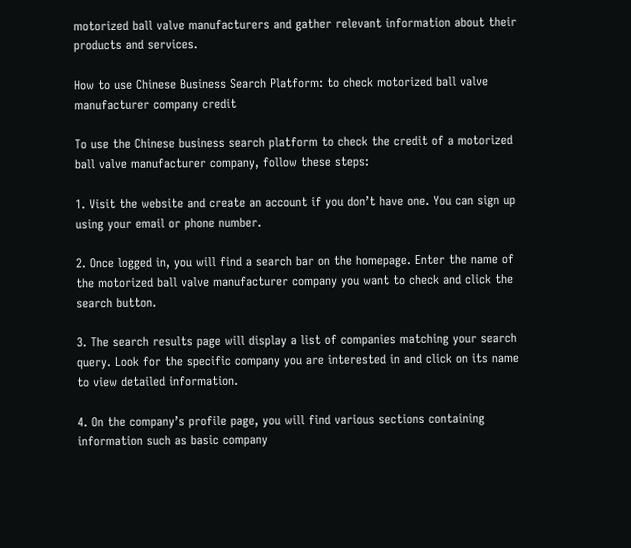motorized ball valve manufacturers and gather relevant information about their products and services.

How to use Chinese Business Search Platform: to check motorized ball valve manufacturer company credit

To use the Chinese business search platform to check the credit of a motorized ball valve manufacturer company, follow these steps:

1. Visit the website and create an account if you don’t have one. You can sign up using your email or phone number.

2. Once logged in, you will find a search bar on the homepage. Enter the name of the motorized ball valve manufacturer company you want to check and click the search button.

3. The search results page will display a list of companies matching your search query. Look for the specific company you are interested in and click on its name to view detailed information.

4. On the company’s profile page, you will find various sections containing information such as basic company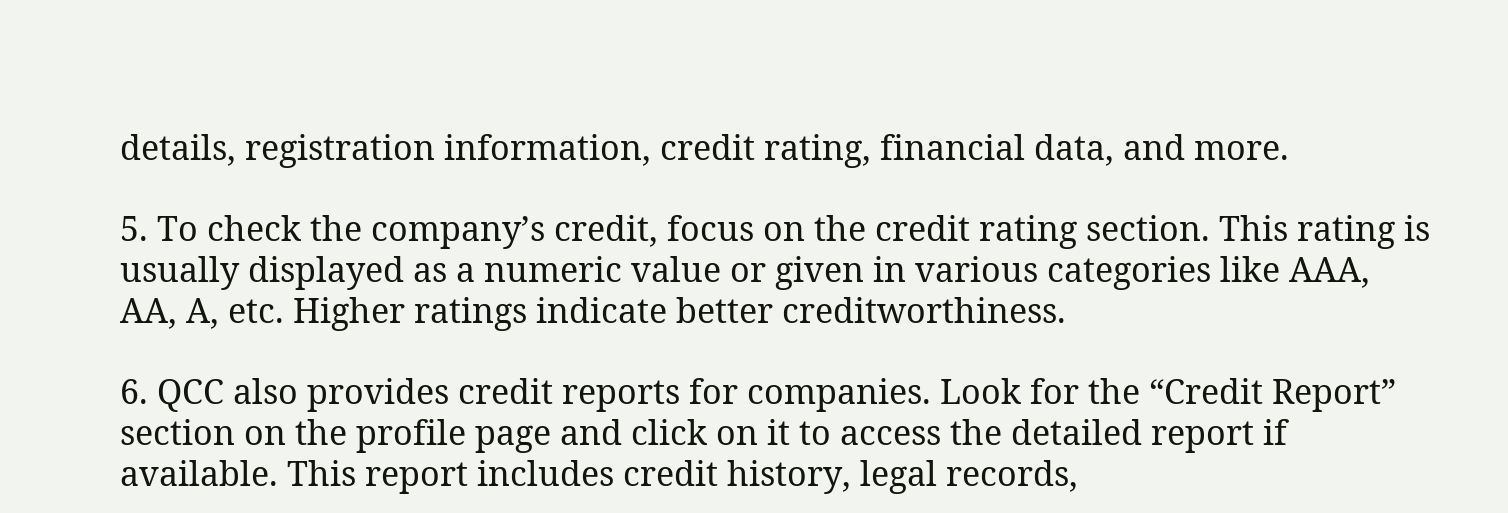details, registration information, credit rating, financial data, and more.

5. To check the company’s credit, focus on the credit rating section. This rating is usually displayed as a numeric value or given in various categories like AAA, AA, A, etc. Higher ratings indicate better creditworthiness.

6. QCC also provides credit reports for companies. Look for the “Credit Report” section on the profile page and click on it to access the detailed report if available. This report includes credit history, legal records,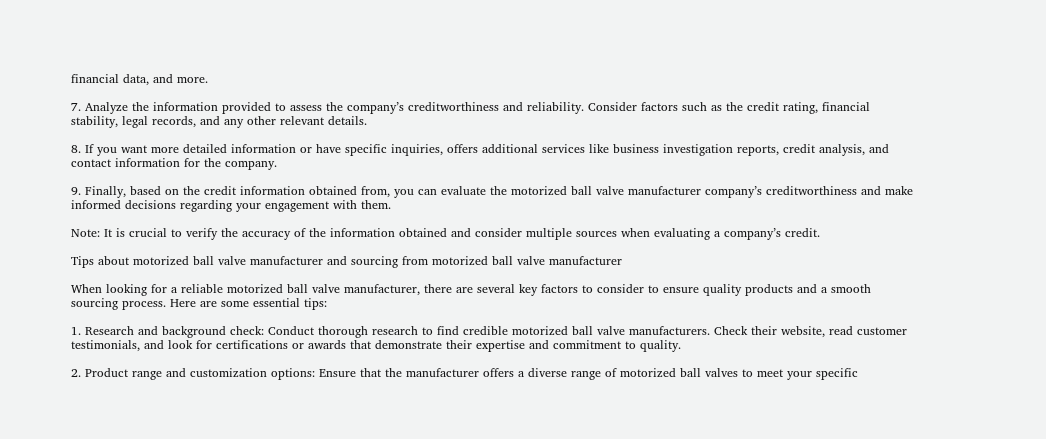financial data, and more.

7. Analyze the information provided to assess the company’s creditworthiness and reliability. Consider factors such as the credit rating, financial stability, legal records, and any other relevant details.

8. If you want more detailed information or have specific inquiries, offers additional services like business investigation reports, credit analysis, and contact information for the company.

9. Finally, based on the credit information obtained from, you can evaluate the motorized ball valve manufacturer company’s creditworthiness and make informed decisions regarding your engagement with them.

Note: It is crucial to verify the accuracy of the information obtained and consider multiple sources when evaluating a company’s credit.

Tips about motorized ball valve manufacturer and sourcing from motorized ball valve manufacturer

When looking for a reliable motorized ball valve manufacturer, there are several key factors to consider to ensure quality products and a smooth sourcing process. Here are some essential tips:

1. Research and background check: Conduct thorough research to find credible motorized ball valve manufacturers. Check their website, read customer testimonials, and look for certifications or awards that demonstrate their expertise and commitment to quality.

2. Product range and customization options: Ensure that the manufacturer offers a diverse range of motorized ball valves to meet your specific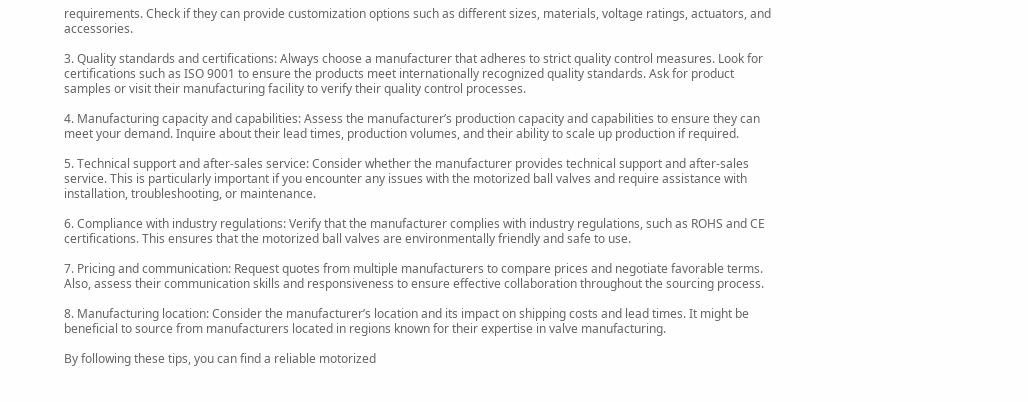requirements. Check if they can provide customization options such as different sizes, materials, voltage ratings, actuators, and accessories.

3. Quality standards and certifications: Always choose a manufacturer that adheres to strict quality control measures. Look for certifications such as ISO 9001 to ensure the products meet internationally recognized quality standards. Ask for product samples or visit their manufacturing facility to verify their quality control processes.

4. Manufacturing capacity and capabilities: Assess the manufacturer’s production capacity and capabilities to ensure they can meet your demand. Inquire about their lead times, production volumes, and their ability to scale up production if required.

5. Technical support and after-sales service: Consider whether the manufacturer provides technical support and after-sales service. This is particularly important if you encounter any issues with the motorized ball valves and require assistance with installation, troubleshooting, or maintenance.

6. Compliance with industry regulations: Verify that the manufacturer complies with industry regulations, such as ROHS and CE certifications. This ensures that the motorized ball valves are environmentally friendly and safe to use.

7. Pricing and communication: Request quotes from multiple manufacturers to compare prices and negotiate favorable terms. Also, assess their communication skills and responsiveness to ensure effective collaboration throughout the sourcing process.

8. Manufacturing location: Consider the manufacturer’s location and its impact on shipping costs and lead times. It might be beneficial to source from manufacturers located in regions known for their expertise in valve manufacturing.

By following these tips, you can find a reliable motorized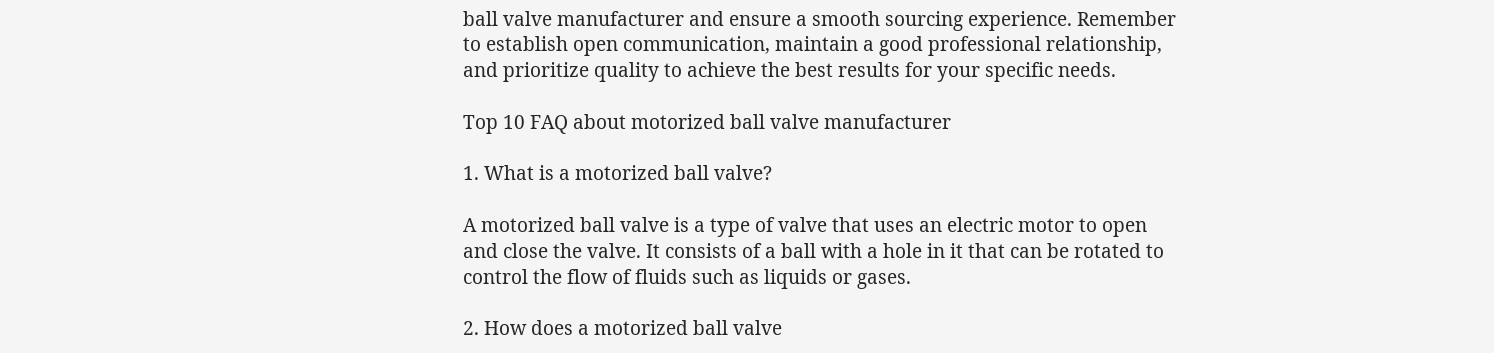ball valve manufacturer and ensure a smooth sourcing experience. Remember to establish open communication, maintain a good professional relationship, and prioritize quality to achieve the best results for your specific needs.

Top 10 FAQ about motorized ball valve manufacturer

1. What is a motorized ball valve?

A motorized ball valve is a type of valve that uses an electric motor to open and close the valve. It consists of a ball with a hole in it that can be rotated to control the flow of fluids such as liquids or gases.

2. How does a motorized ball valve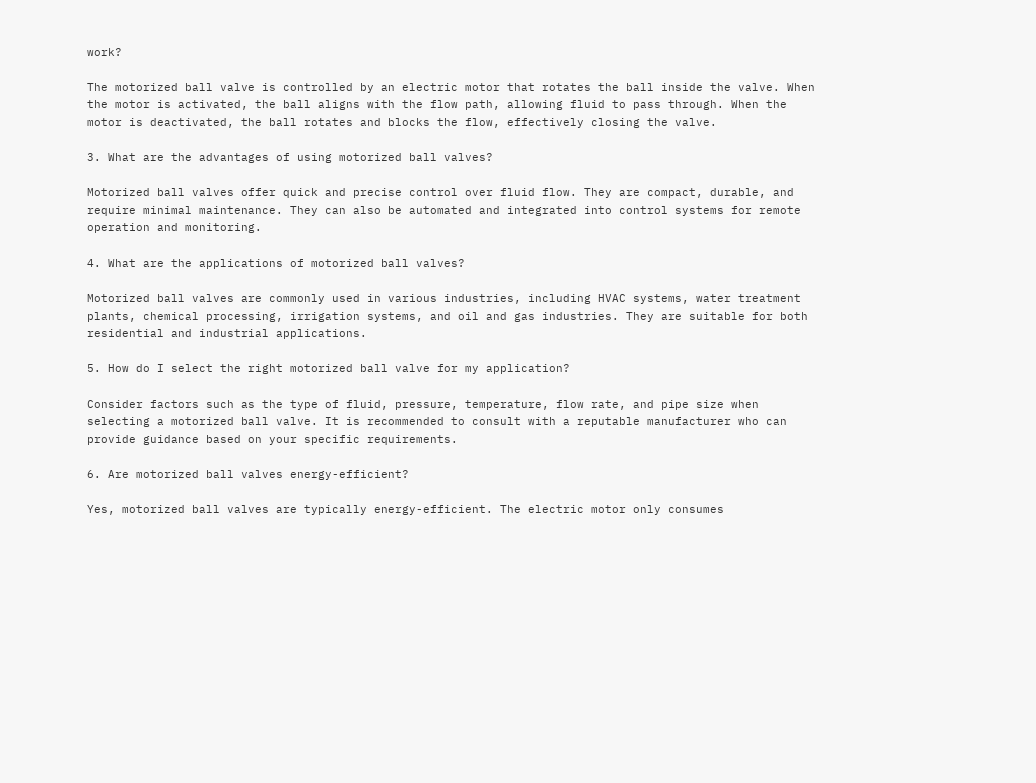work?

The motorized ball valve is controlled by an electric motor that rotates the ball inside the valve. When the motor is activated, the ball aligns with the flow path, allowing fluid to pass through. When the motor is deactivated, the ball rotates and blocks the flow, effectively closing the valve.

3. What are the advantages of using motorized ball valves?

Motorized ball valves offer quick and precise control over fluid flow. They are compact, durable, and require minimal maintenance. They can also be automated and integrated into control systems for remote operation and monitoring.

4. What are the applications of motorized ball valves?

Motorized ball valves are commonly used in various industries, including HVAC systems, water treatment plants, chemical processing, irrigation systems, and oil and gas industries. They are suitable for both residential and industrial applications.

5. How do I select the right motorized ball valve for my application?

Consider factors such as the type of fluid, pressure, temperature, flow rate, and pipe size when selecting a motorized ball valve. It is recommended to consult with a reputable manufacturer who can provide guidance based on your specific requirements.

6. Are motorized ball valves energy-efficient?

Yes, motorized ball valves are typically energy-efficient. The electric motor only consumes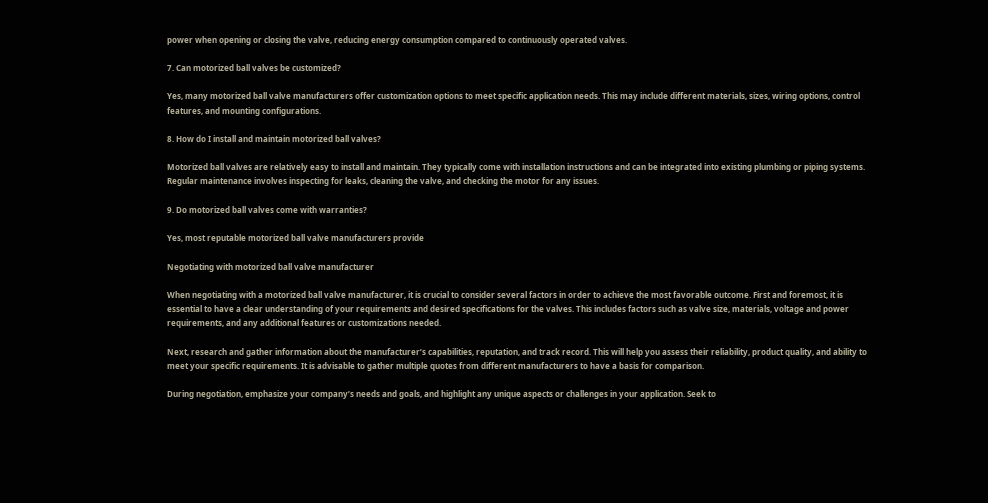power when opening or closing the valve, reducing energy consumption compared to continuously operated valves.

7. Can motorized ball valves be customized?

Yes, many motorized ball valve manufacturers offer customization options to meet specific application needs. This may include different materials, sizes, wiring options, control features, and mounting configurations.

8. How do I install and maintain motorized ball valves?

Motorized ball valves are relatively easy to install and maintain. They typically come with installation instructions and can be integrated into existing plumbing or piping systems. Regular maintenance involves inspecting for leaks, cleaning the valve, and checking the motor for any issues.

9. Do motorized ball valves come with warranties?

Yes, most reputable motorized ball valve manufacturers provide

Negotiating with motorized ball valve manufacturer

When negotiating with a motorized ball valve manufacturer, it is crucial to consider several factors in order to achieve the most favorable outcome. First and foremost, it is essential to have a clear understanding of your requirements and desired specifications for the valves. This includes factors such as valve size, materials, voltage and power requirements, and any additional features or customizations needed.

Next, research and gather information about the manufacturer’s capabilities, reputation, and track record. This will help you assess their reliability, product quality, and ability to meet your specific requirements. It is advisable to gather multiple quotes from different manufacturers to have a basis for comparison.

During negotiation, emphasize your company’s needs and goals, and highlight any unique aspects or challenges in your application. Seek to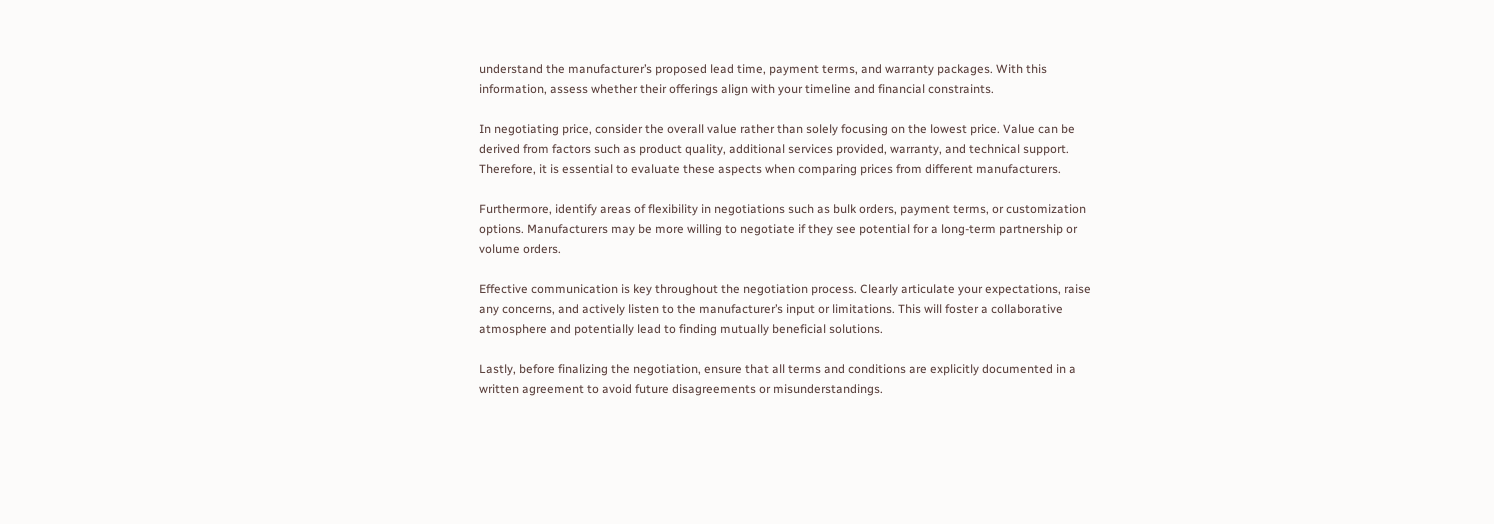understand the manufacturer’s proposed lead time, payment terms, and warranty packages. With this information, assess whether their offerings align with your timeline and financial constraints.

In negotiating price, consider the overall value rather than solely focusing on the lowest price. Value can be derived from factors such as product quality, additional services provided, warranty, and technical support. Therefore, it is essential to evaluate these aspects when comparing prices from different manufacturers.

Furthermore, identify areas of flexibility in negotiations such as bulk orders, payment terms, or customization options. Manufacturers may be more willing to negotiate if they see potential for a long-term partnership or volume orders.

Effective communication is key throughout the negotiation process. Clearly articulate your expectations, raise any concerns, and actively listen to the manufacturer’s input or limitations. This will foster a collaborative atmosphere and potentially lead to finding mutually beneficial solutions.

Lastly, before finalizing the negotiation, ensure that all terms and conditions are explicitly documented in a written agreement to avoid future disagreements or misunderstandings.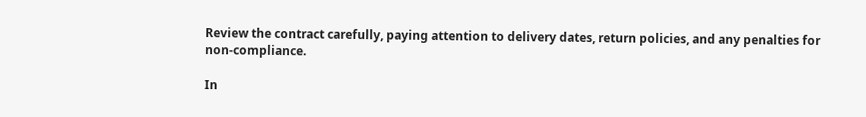Review the contract carefully, paying attention to delivery dates, return policies, and any penalties for non-compliance.

In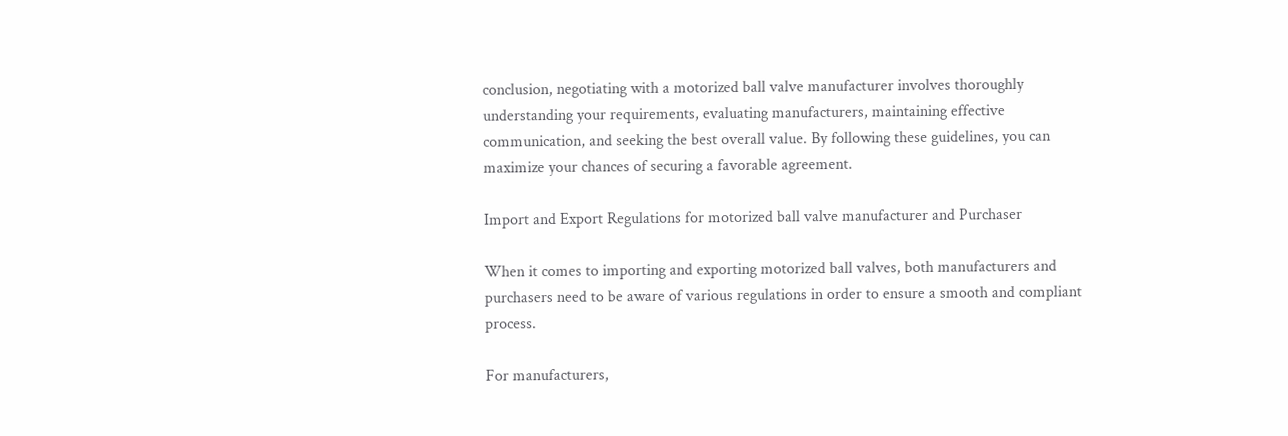conclusion, negotiating with a motorized ball valve manufacturer involves thoroughly understanding your requirements, evaluating manufacturers, maintaining effective communication, and seeking the best overall value. By following these guidelines, you can maximize your chances of securing a favorable agreement.

Import and Export Regulations for motorized ball valve manufacturer and Purchaser

When it comes to importing and exporting motorized ball valves, both manufacturers and purchasers need to be aware of various regulations in order to ensure a smooth and compliant process.

For manufacturers,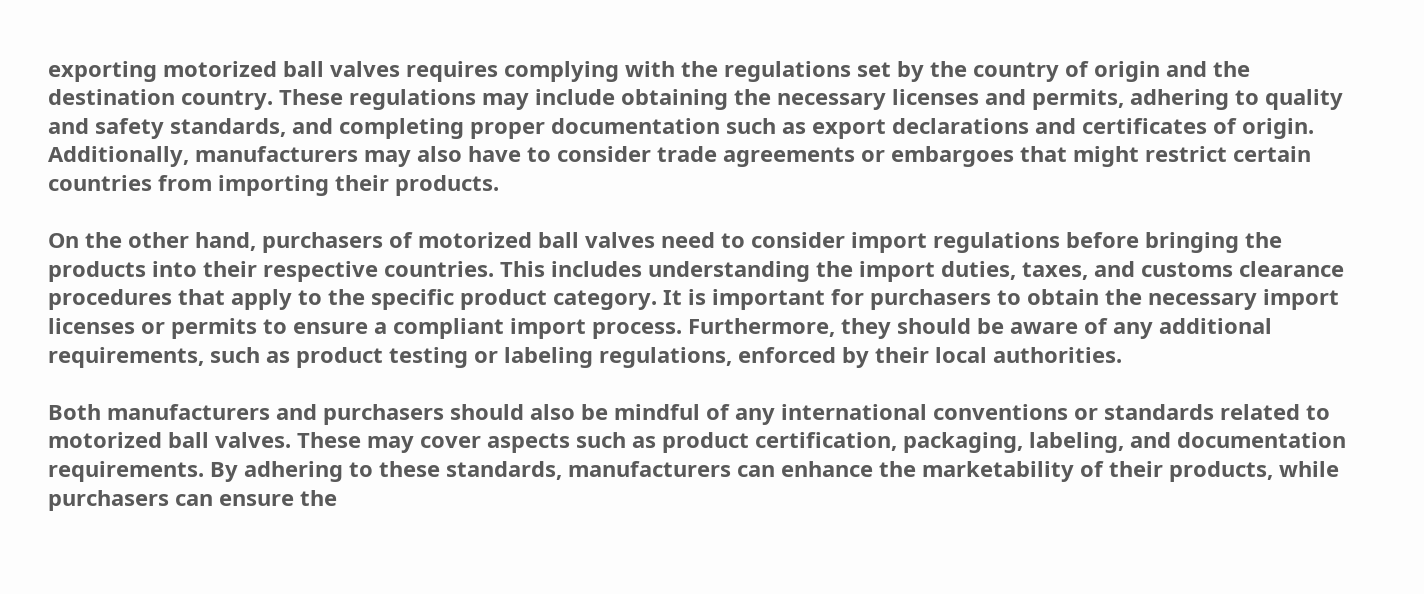exporting motorized ball valves requires complying with the regulations set by the country of origin and the destination country. These regulations may include obtaining the necessary licenses and permits, adhering to quality and safety standards, and completing proper documentation such as export declarations and certificates of origin. Additionally, manufacturers may also have to consider trade agreements or embargoes that might restrict certain countries from importing their products.

On the other hand, purchasers of motorized ball valves need to consider import regulations before bringing the products into their respective countries. This includes understanding the import duties, taxes, and customs clearance procedures that apply to the specific product category. It is important for purchasers to obtain the necessary import licenses or permits to ensure a compliant import process. Furthermore, they should be aware of any additional requirements, such as product testing or labeling regulations, enforced by their local authorities.

Both manufacturers and purchasers should also be mindful of any international conventions or standards related to motorized ball valves. These may cover aspects such as product certification, packaging, labeling, and documentation requirements. By adhering to these standards, manufacturers can enhance the marketability of their products, while purchasers can ensure the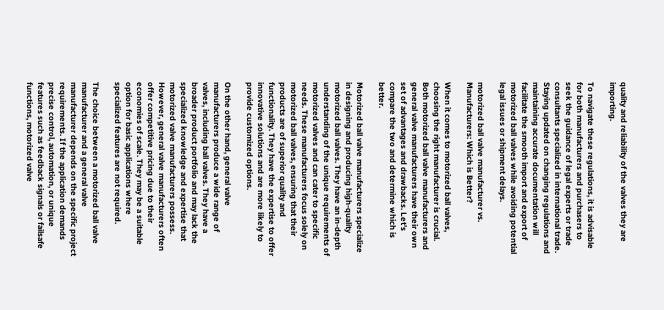quality and reliability of the valves they are importing.

To navigate these regulations, it is advisable for both manufacturers and purchasers to seek the guidance of legal experts or trade consultants specialized in international trade. Staying updated on changing regulations and maintaining accurate documentation will facilitate the smooth import and export of motorized ball valves while avoiding potential legal issues or shipment delays.

motorized ball valve manufacturer vs. Manufacturers: Which is Better?

When it comes to motorized ball valves, choosing the right manufacturer is crucial. Both motorized ball valve manufacturers and general valve manufacturers have their own set of advantages and drawbacks. Let’s compare the two and determine which is better.

Motorized ball valve manufacturers specialize in designing and producing high-quality motorized ball valves. They have an in-depth understanding of the unique requirements of motorized valves and can cater to specific needs. These manufacturers focus solely on motorized ball valves, ensuring that their products are of superior quality and functionality. They have the expertise to offer innovative solutions and are more likely to provide customized options.

On the other hand, general valve manufacturers produce a wide range of valves, including ball valves. They have a broader product portfolio and may lack the specialized knowledge and expertise that motorized valve manufacturers possess. However, general valve manufacturers often offer competitive pricing due to their economies of scale. They may be a suitable option for basic applications where specialized features are not required.

The choice between a motorized ball valve manufacturer and a general valve manufacturer depends on the specific project requirements. If the application demands precise control, automation, or unique features such as feedback signals or failsafe functions, motorized valve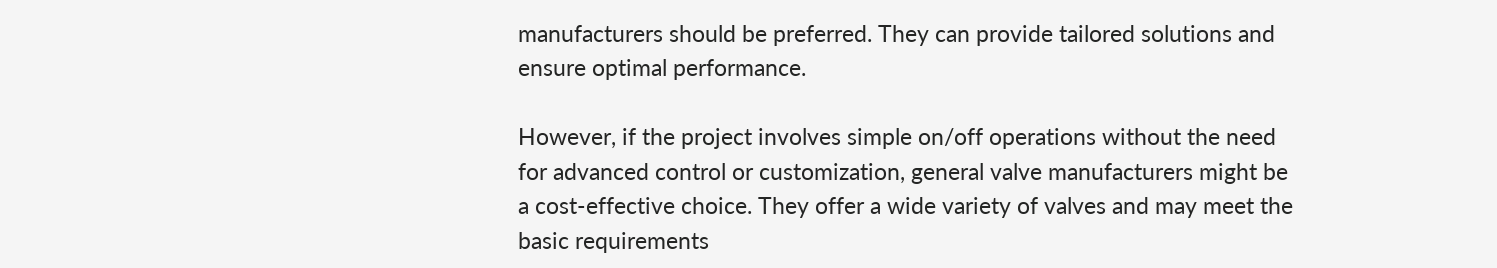manufacturers should be preferred. They can provide tailored solutions and ensure optimal performance.

However, if the project involves simple on/off operations without the need for advanced control or customization, general valve manufacturers might be a cost-effective choice. They offer a wide variety of valves and may meet the basic requirements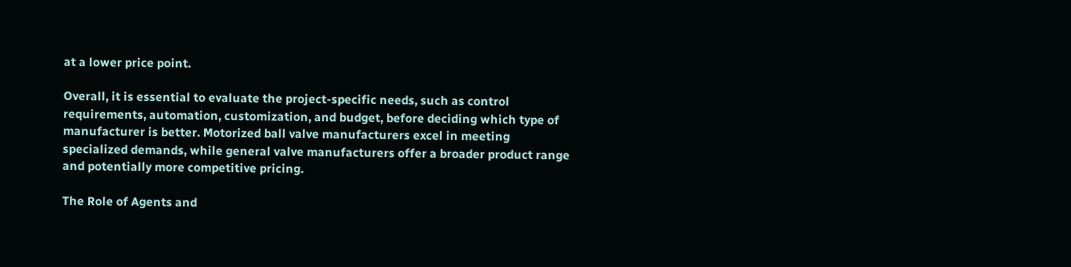at a lower price point.

Overall, it is essential to evaluate the project-specific needs, such as control requirements, automation, customization, and budget, before deciding which type of manufacturer is better. Motorized ball valve manufacturers excel in meeting specialized demands, while general valve manufacturers offer a broader product range and potentially more competitive pricing.

The Role of Agents and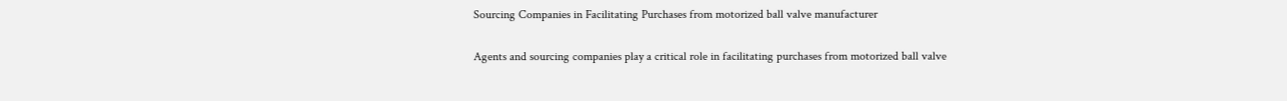Sourcing Companies in Facilitating Purchases from motorized ball valve manufacturer

Agents and sourcing companies play a critical role in facilitating purchases from motorized ball valve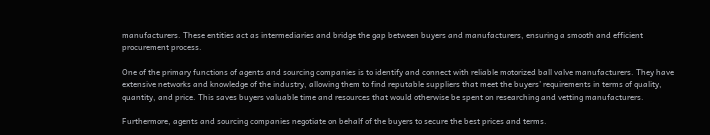manufacturers. These entities act as intermediaries and bridge the gap between buyers and manufacturers, ensuring a smooth and efficient procurement process.

One of the primary functions of agents and sourcing companies is to identify and connect with reliable motorized ball valve manufacturers. They have extensive networks and knowledge of the industry, allowing them to find reputable suppliers that meet the buyers’ requirements in terms of quality, quantity, and price. This saves buyers valuable time and resources that would otherwise be spent on researching and vetting manufacturers.

Furthermore, agents and sourcing companies negotiate on behalf of the buyers to secure the best prices and terms.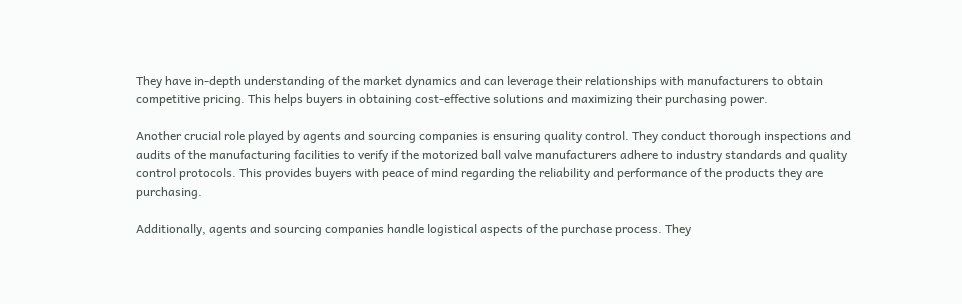They have in-depth understanding of the market dynamics and can leverage their relationships with manufacturers to obtain competitive pricing. This helps buyers in obtaining cost-effective solutions and maximizing their purchasing power.

Another crucial role played by agents and sourcing companies is ensuring quality control. They conduct thorough inspections and audits of the manufacturing facilities to verify if the motorized ball valve manufacturers adhere to industry standards and quality control protocols. This provides buyers with peace of mind regarding the reliability and performance of the products they are purchasing.

Additionally, agents and sourcing companies handle logistical aspects of the purchase process. They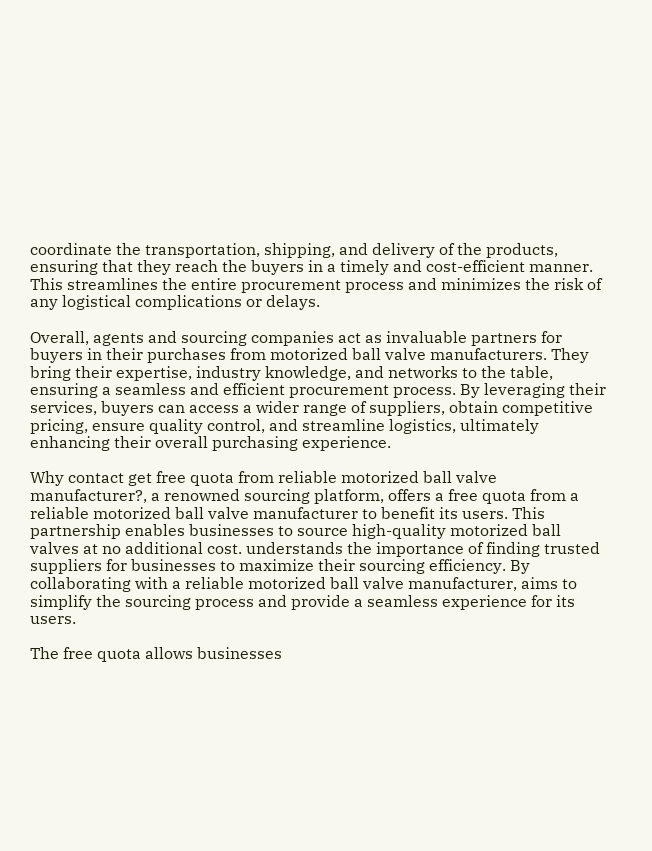coordinate the transportation, shipping, and delivery of the products, ensuring that they reach the buyers in a timely and cost-efficient manner. This streamlines the entire procurement process and minimizes the risk of any logistical complications or delays.

Overall, agents and sourcing companies act as invaluable partners for buyers in their purchases from motorized ball valve manufacturers. They bring their expertise, industry knowledge, and networks to the table, ensuring a seamless and efficient procurement process. By leveraging their services, buyers can access a wider range of suppliers, obtain competitive pricing, ensure quality control, and streamline logistics, ultimately enhancing their overall purchasing experience.

Why contact get free quota from reliable motorized ball valve manufacturer?, a renowned sourcing platform, offers a free quota from a reliable motorized ball valve manufacturer to benefit its users. This partnership enables businesses to source high-quality motorized ball valves at no additional cost. understands the importance of finding trusted suppliers for businesses to maximize their sourcing efficiency. By collaborating with a reliable motorized ball valve manufacturer, aims to simplify the sourcing process and provide a seamless experience for its users.

The free quota allows businesses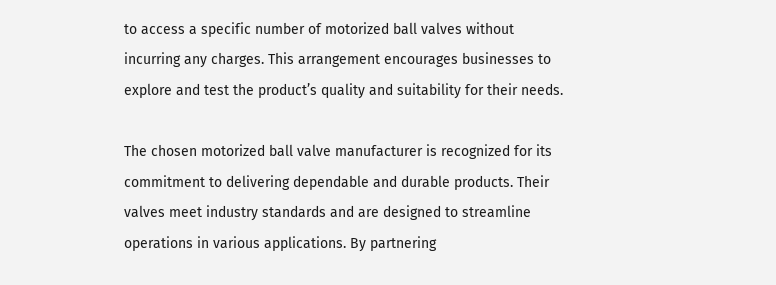to access a specific number of motorized ball valves without incurring any charges. This arrangement encourages businesses to explore and test the product’s quality and suitability for their needs.

The chosen motorized ball valve manufacturer is recognized for its commitment to delivering dependable and durable products. Their valves meet industry standards and are designed to streamline operations in various applications. By partnering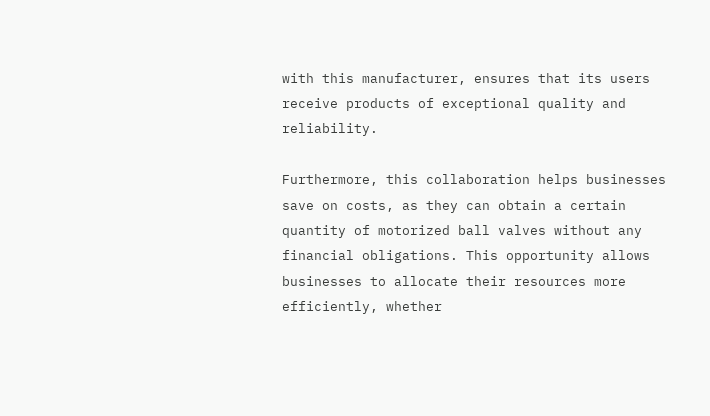with this manufacturer, ensures that its users receive products of exceptional quality and reliability.

Furthermore, this collaboration helps businesses save on costs, as they can obtain a certain quantity of motorized ball valves without any financial obligations. This opportunity allows businesses to allocate their resources more efficiently, whether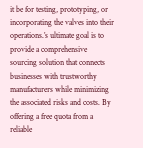it be for testing, prototyping, or incorporating the valves into their operations.’s ultimate goal is to provide a comprehensive sourcing solution that connects businesses with trustworthy manufacturers while minimizing the associated risks and costs. By offering a free quota from a reliable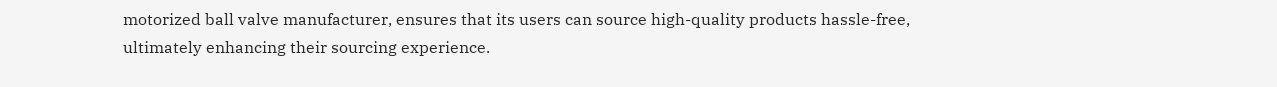motorized ball valve manufacturer, ensures that its users can source high-quality products hassle-free, ultimately enhancing their sourcing experience.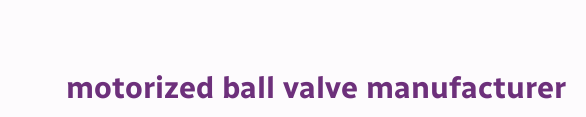motorized ball valve manufacturer